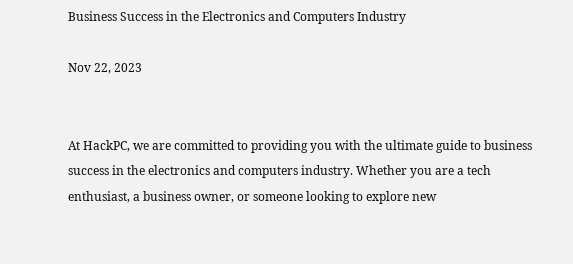Business Success in the Electronics and Computers Industry

Nov 22, 2023


At HackPC, we are committed to providing you with the ultimate guide to business success in the electronics and computers industry. Whether you are a tech enthusiast, a business owner, or someone looking to explore new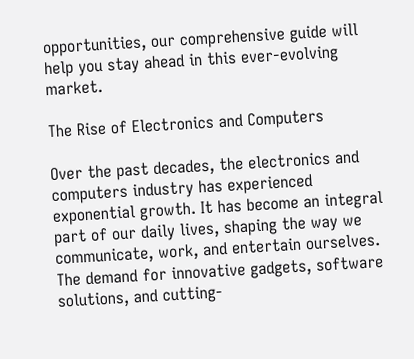opportunities, our comprehensive guide will help you stay ahead in this ever-evolving market.

The Rise of Electronics and Computers

Over the past decades, the electronics and computers industry has experienced exponential growth. It has become an integral part of our daily lives, shaping the way we communicate, work, and entertain ourselves. The demand for innovative gadgets, software solutions, and cutting-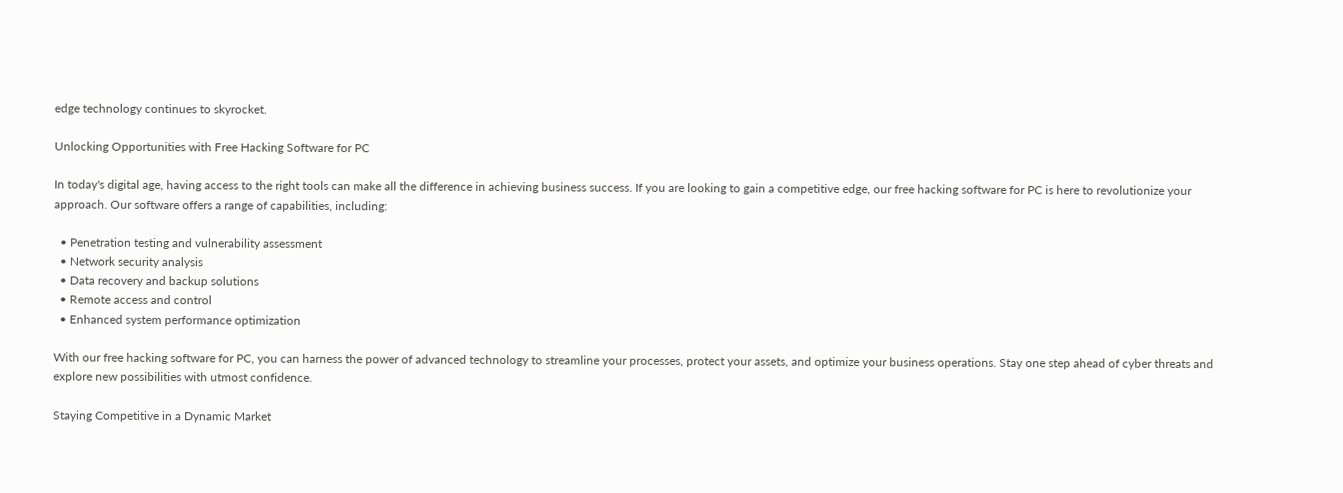edge technology continues to skyrocket.

Unlocking Opportunities with Free Hacking Software for PC

In today's digital age, having access to the right tools can make all the difference in achieving business success. If you are looking to gain a competitive edge, our free hacking software for PC is here to revolutionize your approach. Our software offers a range of capabilities, including:

  • Penetration testing and vulnerability assessment
  • Network security analysis
  • Data recovery and backup solutions
  • Remote access and control
  • Enhanced system performance optimization

With our free hacking software for PC, you can harness the power of advanced technology to streamline your processes, protect your assets, and optimize your business operations. Stay one step ahead of cyber threats and explore new possibilities with utmost confidence.

Staying Competitive in a Dynamic Market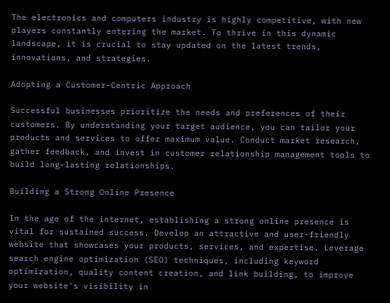The electronics and computers industry is highly competitive, with new players constantly entering the market. To thrive in this dynamic landscape, it is crucial to stay updated on the latest trends, innovations, and strategies.

Adopting a Customer-Centric Approach

Successful businesses prioritize the needs and preferences of their customers. By understanding your target audience, you can tailor your products and services to offer maximum value. Conduct market research, gather feedback, and invest in customer relationship management tools to build long-lasting relationships.

Building a Strong Online Presence

In the age of the internet, establishing a strong online presence is vital for sustained success. Develop an attractive and user-friendly website that showcases your products, services, and expertise. Leverage search engine optimization (SEO) techniques, including keyword optimization, quality content creation, and link building, to improve your website's visibility in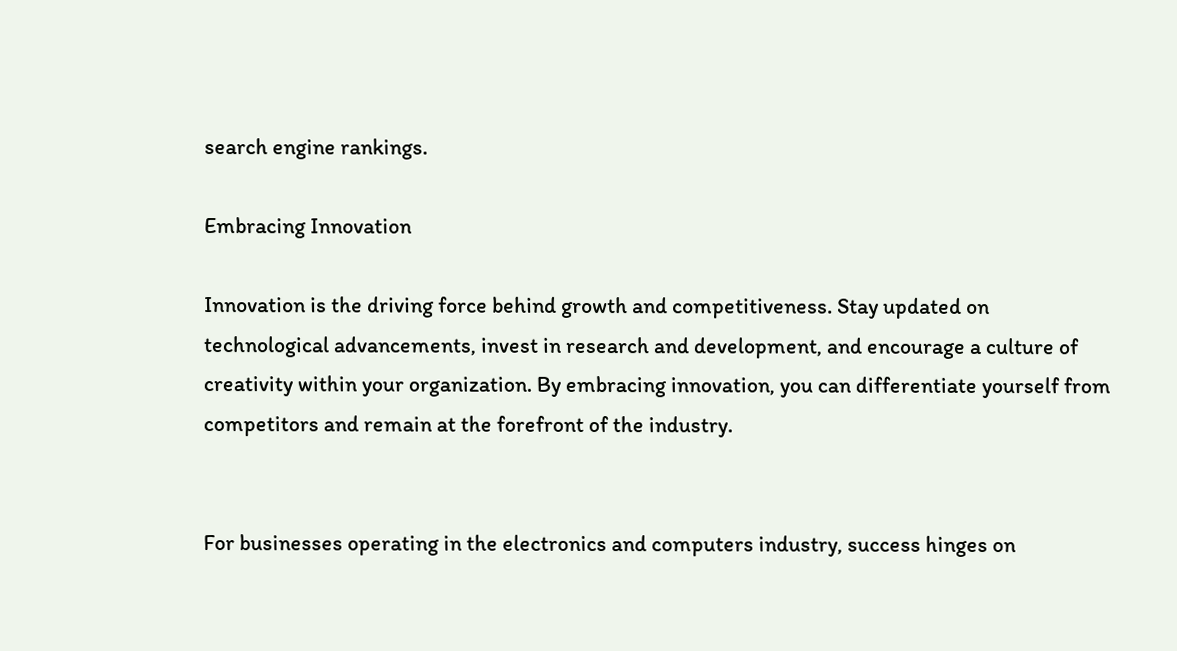search engine rankings.

Embracing Innovation

Innovation is the driving force behind growth and competitiveness. Stay updated on technological advancements, invest in research and development, and encourage a culture of creativity within your organization. By embracing innovation, you can differentiate yourself from competitors and remain at the forefront of the industry.


For businesses operating in the electronics and computers industry, success hinges on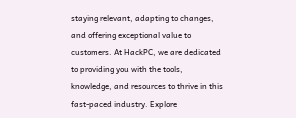staying relevant, adapting to changes, and offering exceptional value to customers. At HackPC, we are dedicated to providing you with the tools, knowledge, and resources to thrive in this fast-paced industry. Explore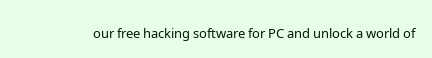our free hacking software for PC and unlock a world of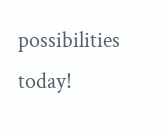possibilities today!